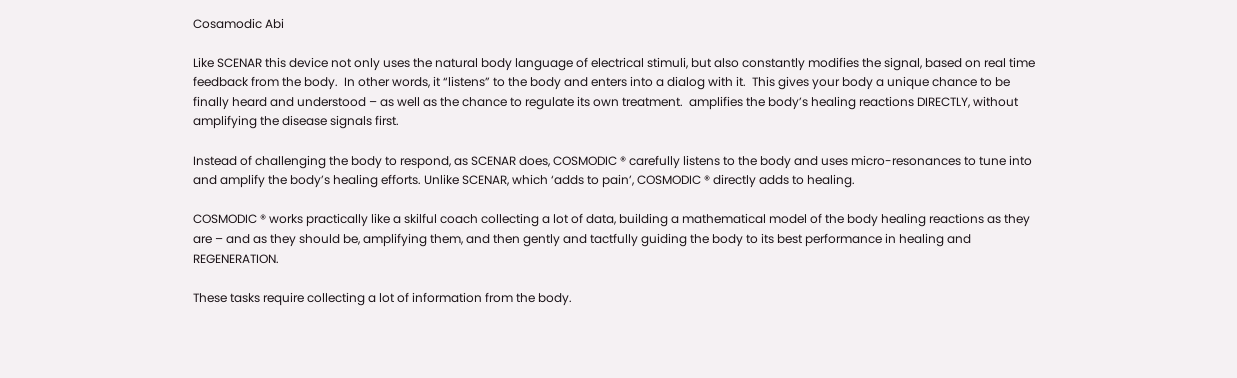Cosamodic Abi

Like SCENAR this device not only uses the natural body language of electrical stimuli, but also constantly modifies the signal, based on real time feedback from the body.  In other words, it “listens” to the body and enters into a dialog with it.  This gives your body a unique chance to be finally heard and understood – as well as the chance to regulate its own treatment.  amplifies the body’s healing reactions DIRECTLY, without amplifying the disease signals first.

Instead of challenging the body to respond, as SCENAR does, COSMODIC ® carefully listens to the body and uses micro-resonances to tune into and amplify the body’s healing efforts. Unlike SCENAR, which ‘adds to pain’, COSMODIC ® directly adds to healing.

COSMODIC ® works practically like a skilful coach collecting a lot of data, building a mathematical model of the body healing reactions as they are – and as they should be, amplifying them, and then gently and tactfully guiding the body to its best performance in healing and REGENERATION.

These tasks require collecting a lot of information from the body.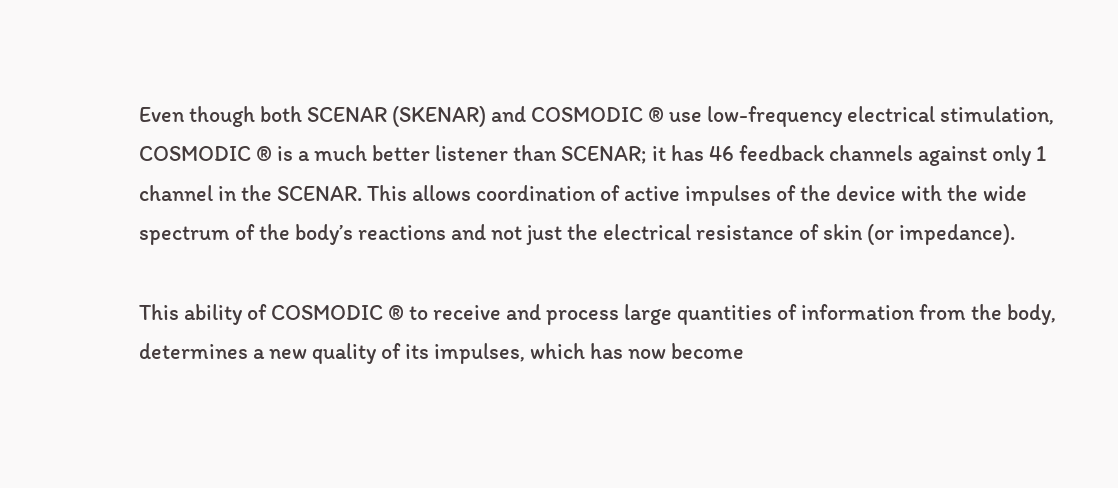Even though both SCENAR (SKENAR) and COSMODIC ® use low-frequency electrical stimulation, COSMODIC ® is a much better listener than SCENAR; it has 46 feedback channels against only 1 channel in the SCENAR. This allows coordination of active impulses of the device with the wide spectrum of the body’s reactions and not just the electrical resistance of skin (or impedance).

This ability of COSMODIC ® to receive and process large quantities of information from the body, determines a new quality of its impulses, which has now become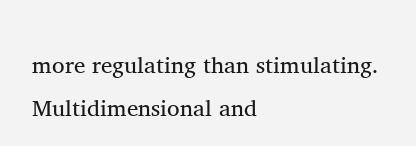more regulating than stimulating. Multidimensional and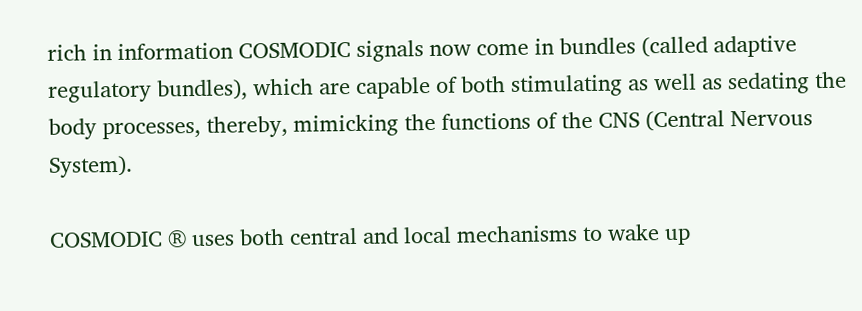rich in information COSMODIC signals now come in bundles (called adaptive regulatory bundles), which are capable of both stimulating as well as sedating the body processes, thereby, mimicking the functions of the CNS (Central Nervous System).

COSMODIC ® uses both central and local mechanisms to wake up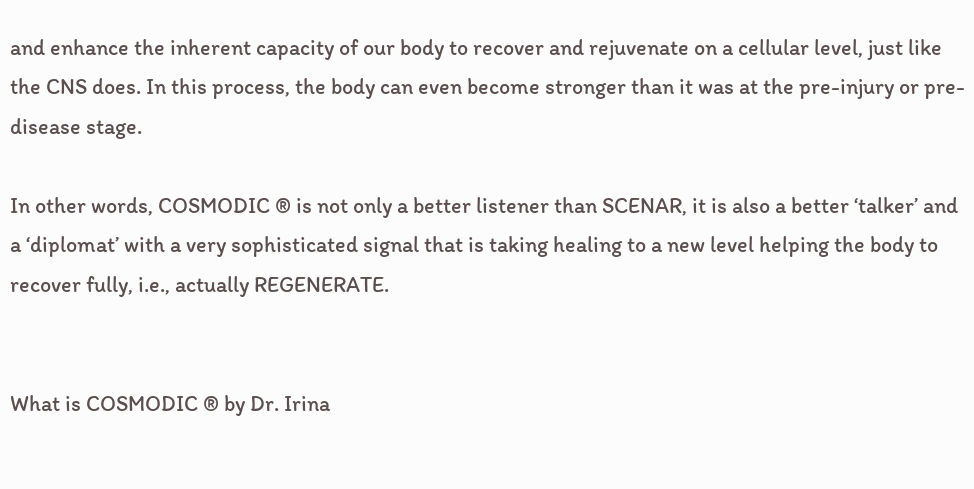and enhance the inherent capacity of our body to recover and rejuvenate on a cellular level, just like the CNS does. In this process, the body can even become stronger than it was at the pre-injury or pre-disease stage.

In other words, COSMODIC ® is not only a better listener than SCENAR, it is also a better ‘talker’ and a ‘diplomat’ with a very sophisticated signal that is taking healing to a new level helping the body to recover fully, i.e., actually REGENERATE.


What is COSMODIC ® by Dr. Irina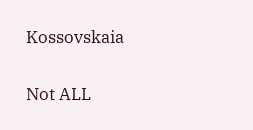Kossovskaia

Not ALL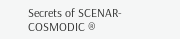Secrets of SCENAR-COSMODIC ®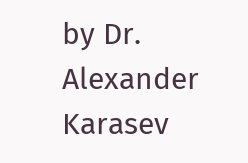by Dr. Alexander Karasev